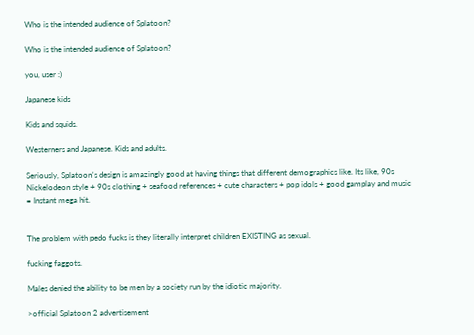Who is the intended audience of Splatoon?

Who is the intended audience of Splatoon?

you, user :)

Japanese kids

Kids and squids.

Westerners and Japanese. Kids and adults.

Seriously, Splatoon's design is amazingly good at having things that different demographics like. Its like, 90s Nickelodeon style + 90s clothing + seafood references + cute characters + pop idols + good gamplay and music = Instant mega hit.


The problem with pedo fucks is they literally interpret children EXISTING as sexual.

fucking faggots.

Males denied the ability to be men by a society run by the idiotic majority.

>official Splatoon 2 advertisement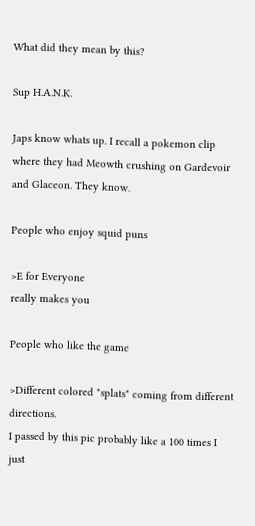What did they mean by this?

Sup H.A.N.K.

Japs know whats up. I recall a pokemon clip where they had Meowth crushing on Gardevoir and Glaceon. They know.

People who enjoy squid puns

>E for Everyone
really makes you

People who like the game

>Different colored "splats" coming from different directions.
I passed by this pic probably like a 100 times I just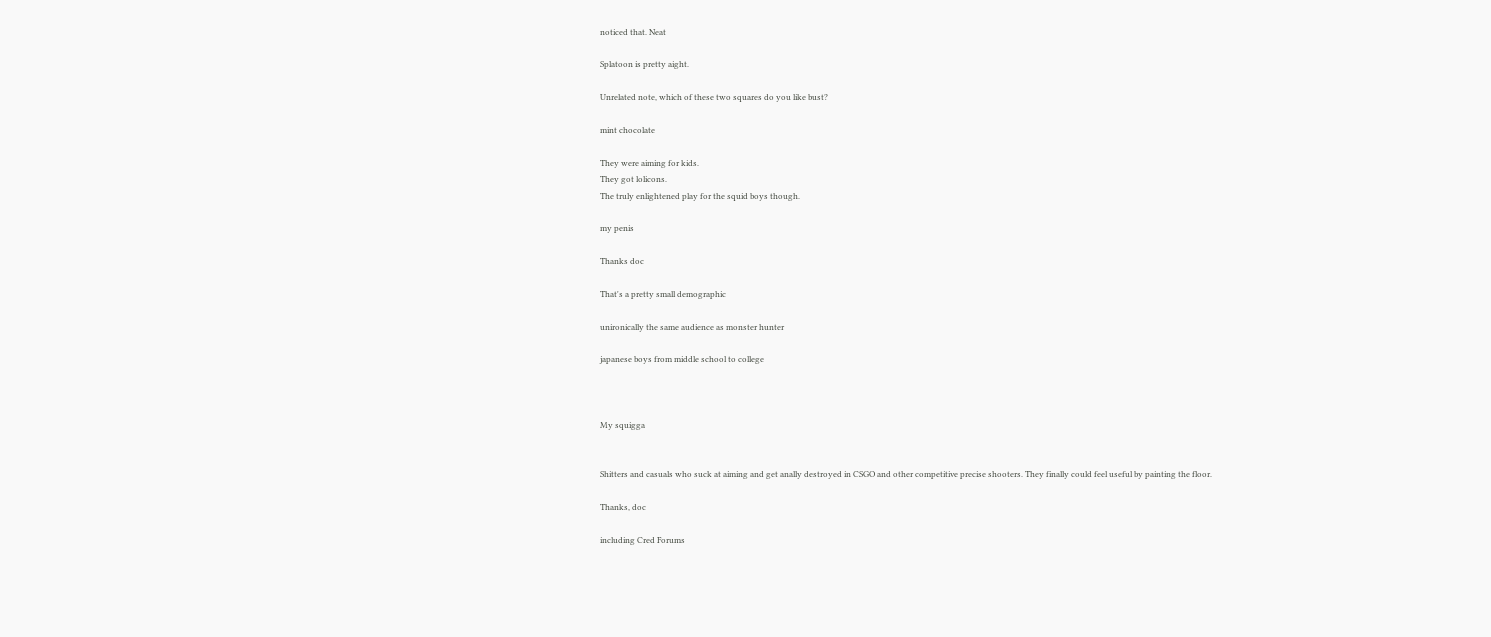noticed that. Neat

Splatoon is pretty aight.

Unrelated note, which of these two squares do you like bust?

mint chocolate

They were aiming for kids.
They got lolicons.
The truly enlightened play for the squid boys though.

my penis

Thanks doc

That's a pretty small demographic

unironically the same audience as monster hunter

japanese boys from middle school to college



My squigga


Shitters and casuals who suck at aiming and get anally destroyed in CSGO and other competitive precise shooters. They finally could feel useful by painting the floor.

Thanks, doc

including Cred Forums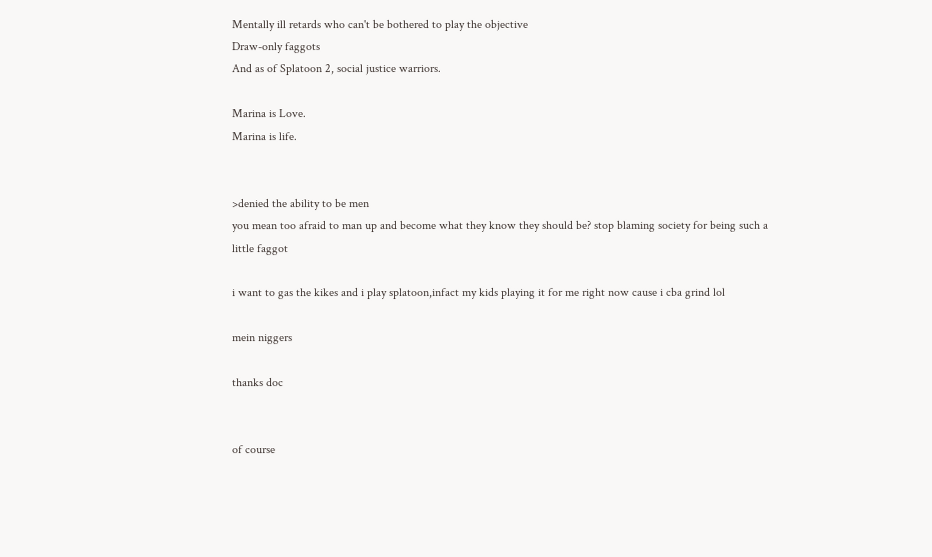Mentally ill retards who can't be bothered to play the objective
Draw-only faggots
And as of Splatoon 2, social justice warriors.

Marina is Love.
Marina is life.


>denied the ability to be men
you mean too afraid to man up and become what they know they should be? stop blaming society for being such a little faggot

i want to gas the kikes and i play splatoon,infact my kids playing it for me right now cause i cba grind lol

mein niggers

thanks doc


of course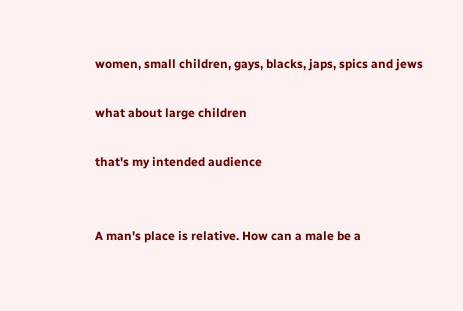women, small children, gays, blacks, japs, spics and jews

what about large children

that's my intended audience


A man's place is relative. How can a male be a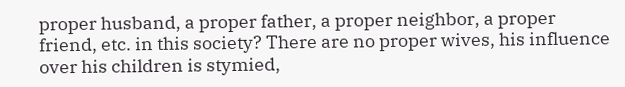proper husband, a proper father, a proper neighbor, a proper friend, etc. in this society? There are no proper wives, his influence over his children is stymied,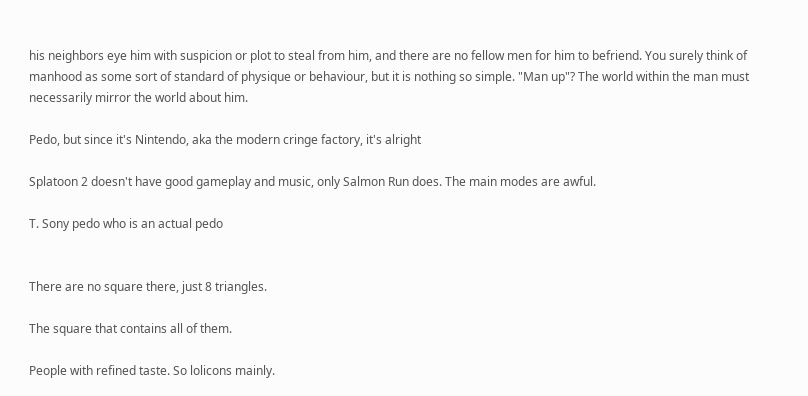his neighbors eye him with suspicion or plot to steal from him, and there are no fellow men for him to befriend. You surely think of manhood as some sort of standard of physique or behaviour, but it is nothing so simple. "Man up"? The world within the man must necessarily mirror the world about him.

Pedo, but since it's Nintendo, aka the modern cringe factory, it's alright

Splatoon 2 doesn't have good gameplay and music, only Salmon Run does. The main modes are awful.

T. Sony pedo who is an actual pedo


There are no square there, just 8 triangles.

The square that contains all of them.

People with refined taste. So lolicons mainly.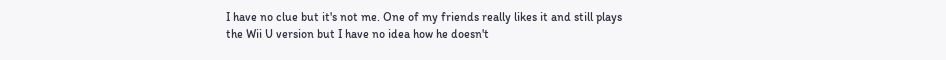I have no clue but it's not me. One of my friends really likes it and still plays the Wii U version but I have no idea how he doesn't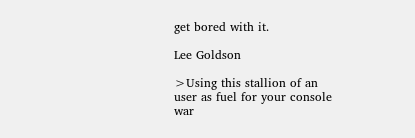get bored with it.

Lee Goldson

>Using this stallion of an user as fuel for your console war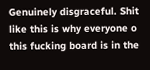Genuinely disgraceful. Shit like this is why everyone o this fucking board is in the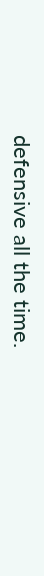defensive all the time.